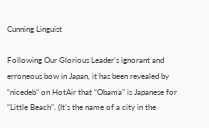Cunning Linguist

Following Our Glorious Leader’s ignorant and erroneous bow in Japan, it has been revealed by “nicedeb” on HotAir that “Obama” is Japanese for “Little Beach”. (It’s the name of a city in the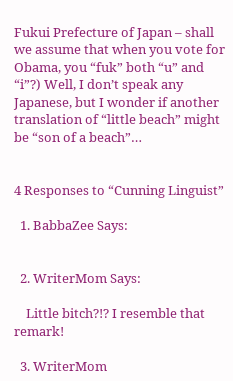Fukui Prefecture of Japan – shall we assume that when you vote for Obama, you “fuk” both “u” and “i”?) Well, I don’t speak any Japanese, but I wonder if another translation of “little beach” might be “son of a beach”…


4 Responses to “Cunning Linguist”

  1. BabbaZee Says:


  2. WriterMom Says:

    Little bitch?!? I resemble that remark!

  3. WriterMom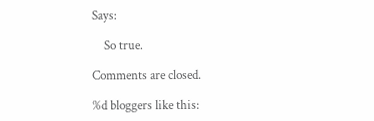Says:

    So true.

Comments are closed.

%d bloggers like this: